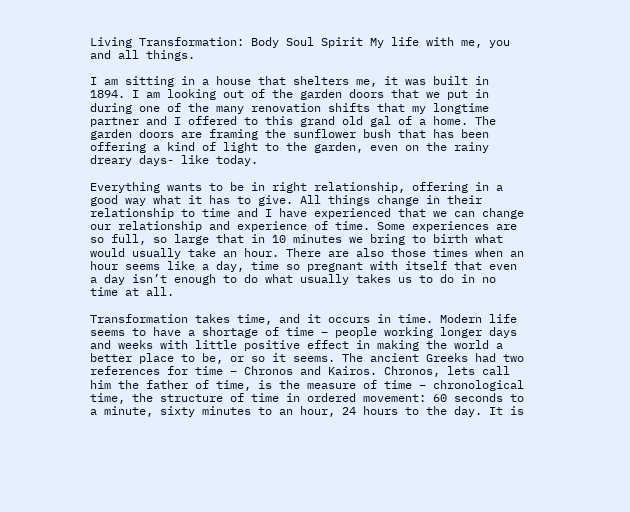Living Transformation: Body Soul Spirit My life with me, you and all things.

I am sitting in a house that shelters me, it was built in 1894. I am looking out of the garden doors that we put in during one of the many renovation shifts that my longtime partner and I offered to this grand old gal of a home. The garden doors are framing the sunflower bush that has been offering a kind of light to the garden, even on the rainy dreary days- like today.

Everything wants to be in right relationship, offering in a good way what it has to give. All things change in their relationship to time and I have experienced that we can change our relationship and experience of time. Some experiences are so full, so large that in 10 minutes we bring to birth what would usually take an hour. There are also those times when an hour seems like a day, time so pregnant with itself that even a day isn’t enough to do what usually takes us to do in no time at all.

Transformation takes time, and it occurs in time. Modern life seems to have a shortage of time – people working longer days and weeks with little positive effect in making the world a better place to be, or so it seems. The ancient Greeks had two references for time – Chronos and Kairos. Chronos, lets call him the father of time, is the measure of time – chronological time, the structure of time in ordered movement: 60 seconds to a minute, sixty minutes to an hour, 24 hours to the day. It is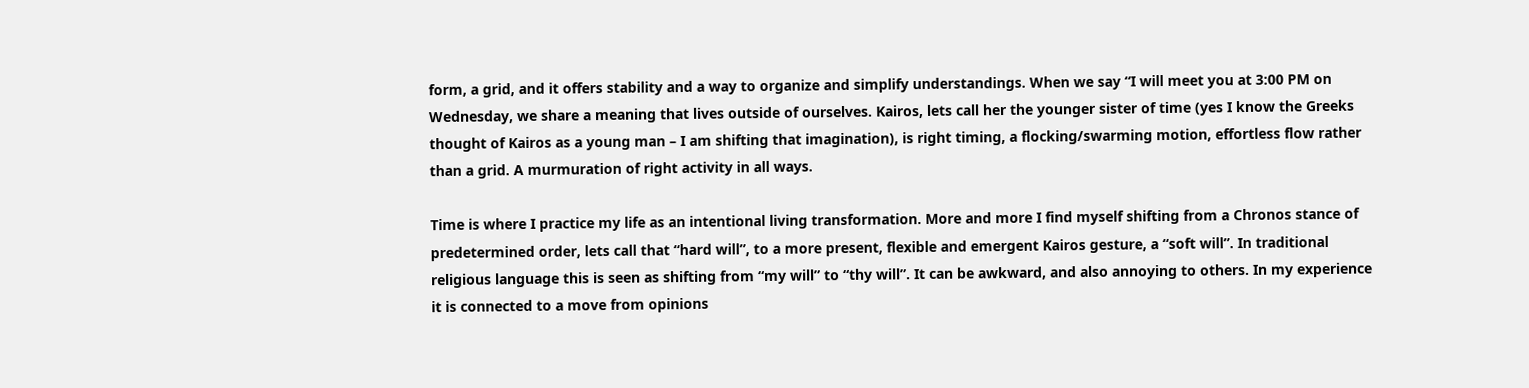form, a grid, and it offers stability and a way to organize and simplify understandings. When we say “I will meet you at 3:00 PM on Wednesday, we share a meaning that lives outside of ourselves. Kairos, lets call her the younger sister of time (yes I know the Greeks thought of Kairos as a young man – I am shifting that imagination), is right timing, a flocking/swarming motion, effortless flow rather than a grid. A murmuration of right activity in all ways.

Time is where I practice my life as an intentional living transformation. More and more I find myself shifting from a Chronos stance of predetermined order, lets call that “hard will”, to a more present, flexible and emergent Kairos gesture, a “soft will”. In traditional religious language this is seen as shifting from “my will” to “thy will”. It can be awkward, and also annoying to others. In my experience it is connected to a move from opinions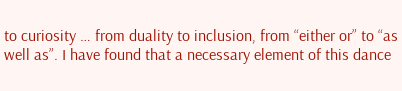to curiosity … from duality to inclusion, from “either or” to “as well as”. I have found that a necessary element of this dance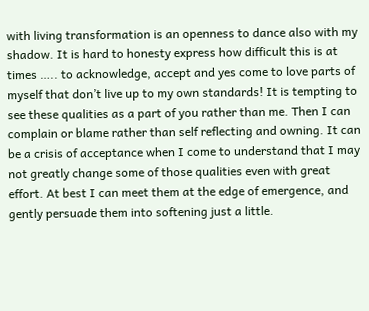with living transformation is an openness to dance also with my shadow. It is hard to honesty express how difficult this is at times ….. to acknowledge, accept and yes come to love parts of myself that don’t live up to my own standards! It is tempting to see these qualities as a part of you rather than me. Then I can complain or blame rather than self reflecting and owning. It can be a crisis of acceptance when I come to understand that I may not greatly change some of those qualities even with great effort. At best I can meet them at the edge of emergence, and gently persuade them into softening just a little.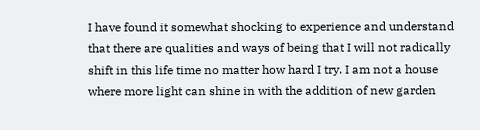I have found it somewhat shocking to experience and understand that there are qualities and ways of being that I will not radically shift in this life time no matter how hard I try. I am not a house where more light can shine in with the addition of new garden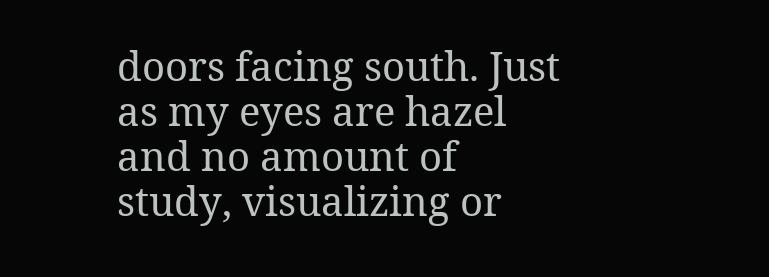doors facing south. Just as my eyes are hazel and no amount of study, visualizing or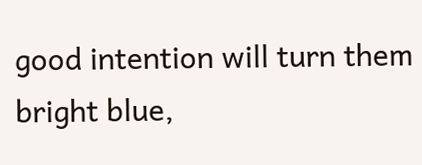good intention will turn them bright blue,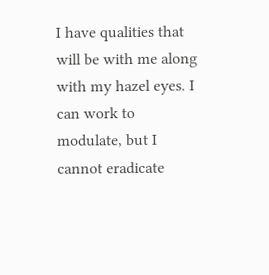I have qualities that will be with me along with my hazel eyes. I can work to modulate, but I cannot eradicate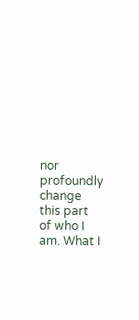nor profoundly change this part of who I am. What I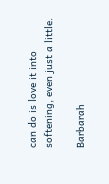can do is love it into softening, even just a little.

Barbarah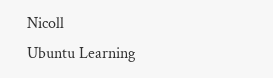Nicoll
Ubuntu Learning